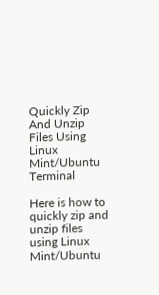Quickly Zip And Unzip Files Using Linux Mint/Ubuntu Terminal

Here is how to quickly zip and unzip files using Linux Mint/Ubuntu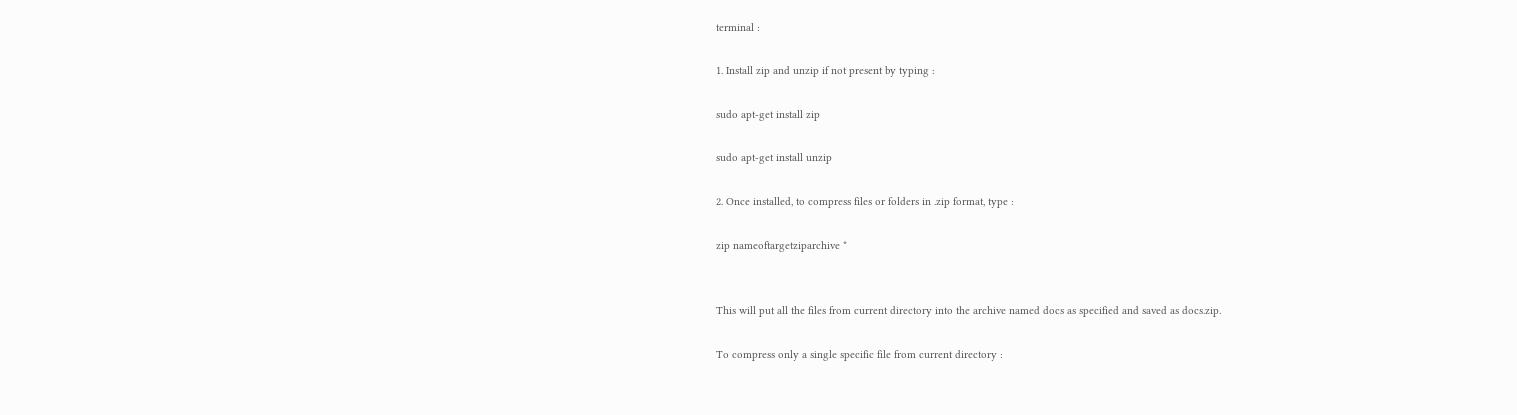terminal :

1. Install zip and unzip if not present by typing :

sudo apt-get install zip

sudo apt-get install unzip

2. Once installed, to compress files or folders in .zip format, type :

zip nameoftargetziparchive *


This will put all the files from current directory into the archive named docs as specified and saved as docs.zip.

To compress only a single specific file from current directory :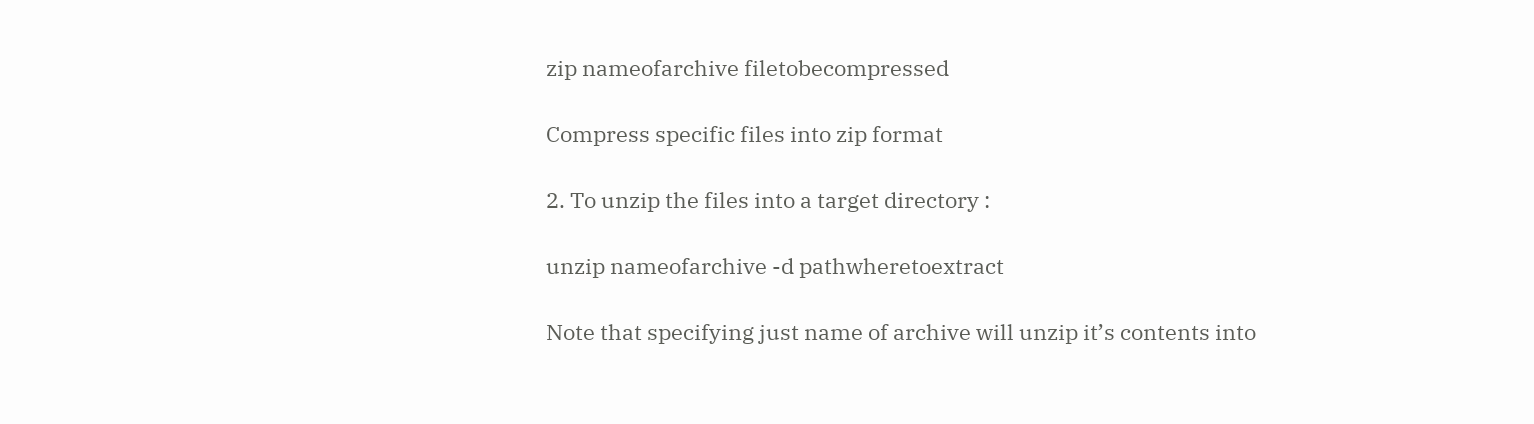zip nameofarchive filetobecompressed

Compress specific files into zip format

2. To unzip the files into a target directory :

unzip nameofarchive -d pathwheretoextract

Note that specifying just name of archive will unzip it’s contents into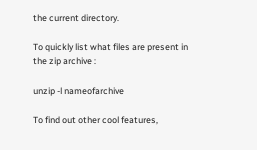the current directory.

To quickly list what files are present in the zip archive :

unzip -l nameofarchive

To find out other cool features,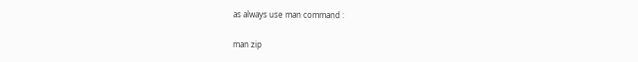as always use man command :

man zip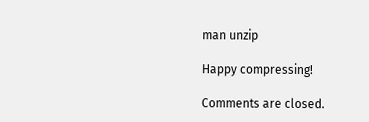man unzip

Happy compressing!

Comments are closed.